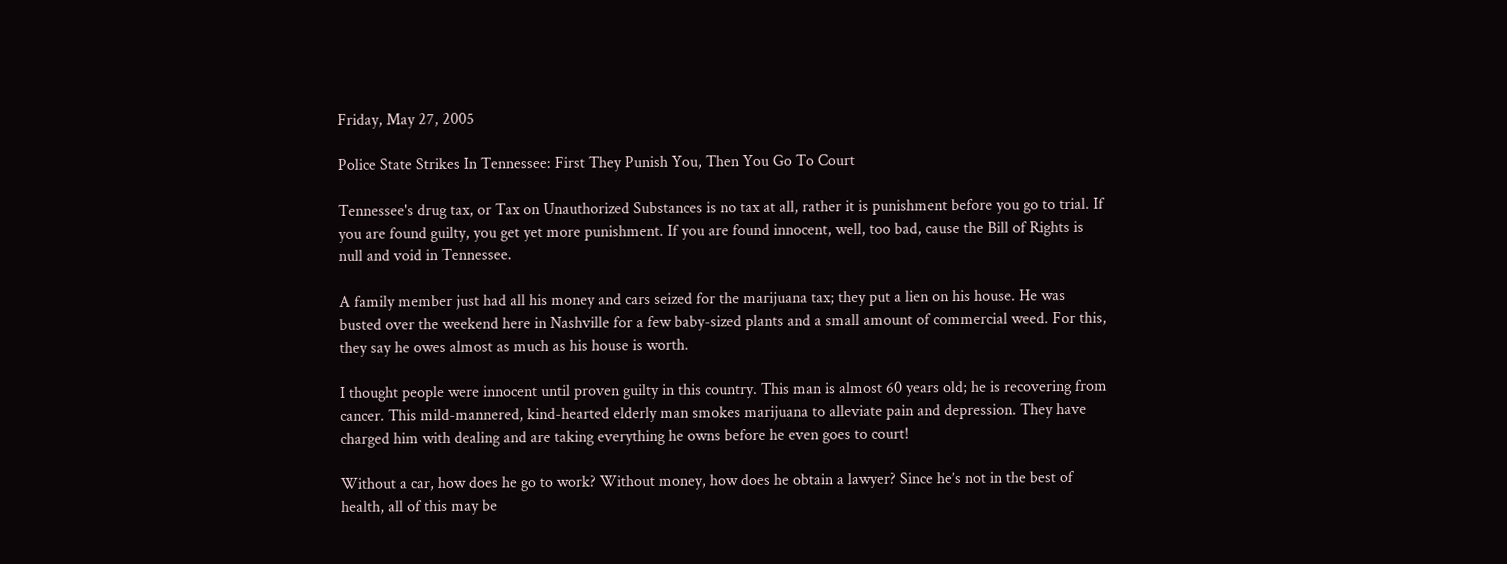Friday, May 27, 2005

Police State Strikes In Tennessee: First They Punish You, Then You Go To Court

Tennessee's drug tax, or Tax on Unauthorized Substances is no tax at all, rather it is punishment before you go to trial. If you are found guilty, you get yet more punishment. If you are found innocent, well, too bad, cause the Bill of Rights is null and void in Tennessee.

A family member just had all his money and cars seized for the marijuana tax; they put a lien on his house. He was busted over the weekend here in Nashville for a few baby-sized plants and a small amount of commercial weed. For this, they say he owes almost as much as his house is worth.

I thought people were innocent until proven guilty in this country. This man is almost 60 years old; he is recovering from cancer. This mild-mannered, kind-hearted elderly man smokes marijuana to alleviate pain and depression. They have charged him with dealing and are taking everything he owns before he even goes to court!

Without a car, how does he go to work? Without money, how does he obtain a lawyer? Since he’s not in the best of health, all of this may be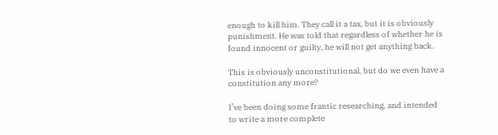enough to kill him. They call it a tax, but it is obviously punishment. He was told that regardless of whether he is found innocent or guilty, he will not get anything back.

This is obviously unconstitutional, but do we even have a constitution any more?

I’ve been doing some frantic researching, and intended to write a more complete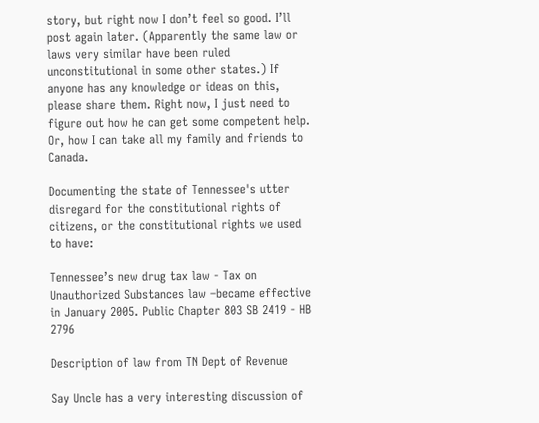story, but right now I don’t feel so good. I’ll post again later. (Apparently the same law or laws very similar have been ruled unconstitutional in some other states.) If anyone has any knowledge or ideas on this, please share them. Right now, I just need to figure out how he can get some competent help. Or, how I can take all my family and friends to Canada.

Documenting the state of Tennessee's utter disregard for the constitutional rights of citizens, or the constitutional rights we used to have:

Tennessee’s new drug tax law - Tax on Unauthorized Substances law –became effective in January 2005. Public Chapter 803 SB 2419 - HB 2796

Description of law from TN Dept of Revenue

Say Uncle has a very interesting discussion of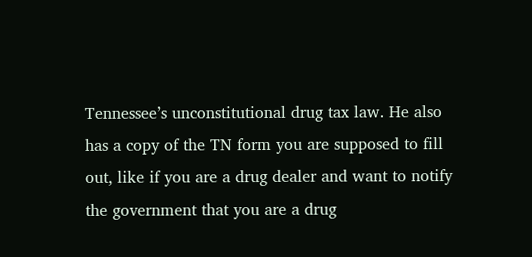Tennessee’s unconstitutional drug tax law. He also has a copy of the TN form you are supposed to fill out, like if you are a drug dealer and want to notify the government that you are a drug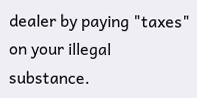dealer by paying "taxes" on your illegal substance.